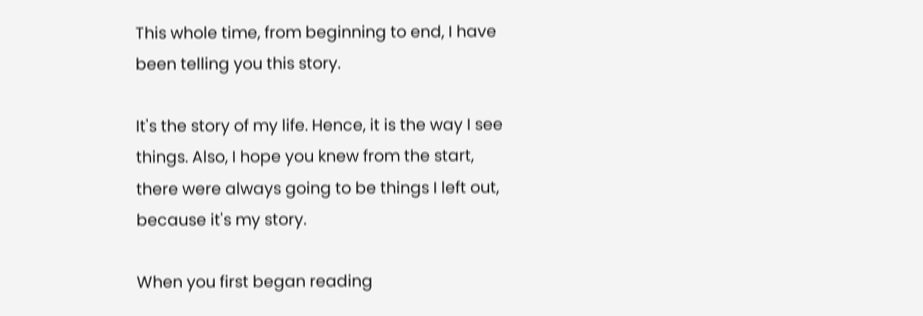This whole time, from beginning to end, I have been telling you this story.

It's the story of my life. Hence, it is the way I see things. Also, I hope you knew from the start, there were always going to be things I left out, because it's my story.

When you first began reading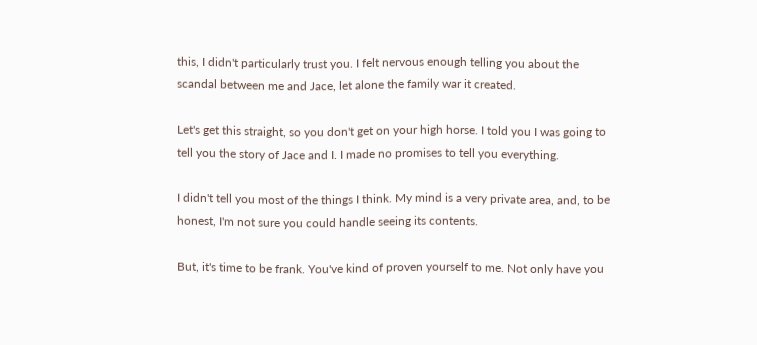this, I didn't particularly trust you. I felt nervous enough telling you about the scandal between me and Jace, let alone the family war it created.

Let's get this straight, so you don't get on your high horse. I told you I was going to tell you the story of Jace and I. I made no promises to tell you everything.

I didn't tell you most of the things I think. My mind is a very private area, and, to be honest, I'm not sure you could handle seeing its contents.

But, it's time to be frank. You've kind of proven yourself to me. Not only have you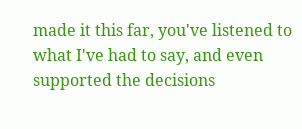made it this far, you've listened to what I've had to say, and even supported the decisions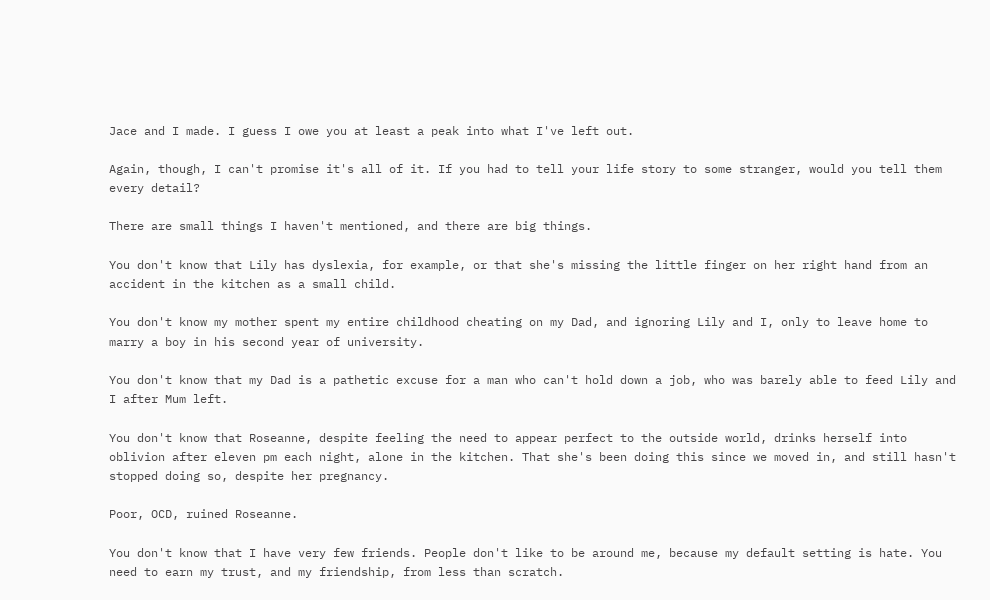Jace and I made. I guess I owe you at least a peak into what I've left out.

Again, though, I can't promise it's all of it. If you had to tell your life story to some stranger, would you tell them every detail?

There are small things I haven't mentioned, and there are big things.

You don't know that Lily has dyslexia, for example, or that she's missing the little finger on her right hand from an accident in the kitchen as a small child.

You don't know my mother spent my entire childhood cheating on my Dad, and ignoring Lily and I, only to leave home to marry a boy in his second year of university.

You don't know that my Dad is a pathetic excuse for a man who can't hold down a job, who was barely able to feed Lily and I after Mum left.

You don't know that Roseanne, despite feeling the need to appear perfect to the outside world, drinks herself into oblivion after eleven pm each night, alone in the kitchen. That she's been doing this since we moved in, and still hasn't stopped doing so, despite her pregnancy.

Poor, OCD, ruined Roseanne.

You don't know that I have very few friends. People don't like to be around me, because my default setting is hate. You need to earn my trust, and my friendship, from less than scratch.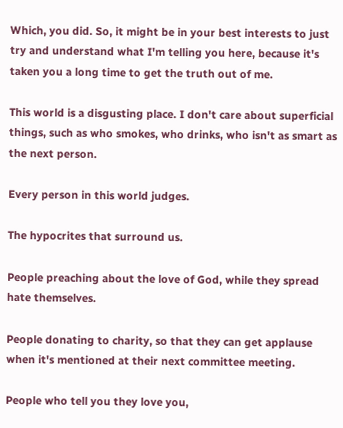Which, you did. So, it might be in your best interests to just try and understand what I'm telling you here, because it's taken you a long time to get the truth out of me.

This world is a disgusting place. I don't care about superficial things, such as who smokes, who drinks, who isn't as smart as the next person.

Every person in this world judges.

The hypocrites that surround us.

People preaching about the love of God, while they spread hate themselves.

People donating to charity, so that they can get applause when it's mentioned at their next committee meeting.

People who tell you they love you,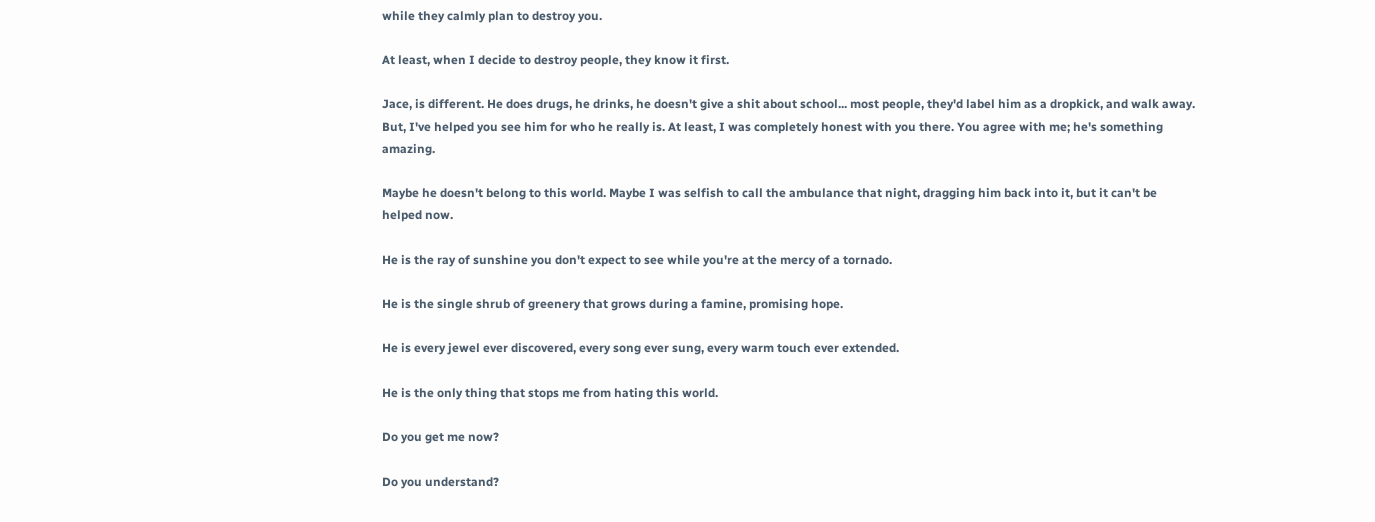while they calmly plan to destroy you.

At least, when I decide to destroy people, they know it first.

Jace, is different. He does drugs, he drinks, he doesn't give a shit about school... most people, they'd label him as a dropkick, and walk away. But, I've helped you see him for who he really is. At least, I was completely honest with you there. You agree with me; he's something amazing.

Maybe he doesn't belong to this world. Maybe I was selfish to call the ambulance that night, dragging him back into it, but it can't be helped now.

He is the ray of sunshine you don't expect to see while you're at the mercy of a tornado.

He is the single shrub of greenery that grows during a famine, promising hope.

He is every jewel ever discovered, every song ever sung, every warm touch ever extended.

He is the only thing that stops me from hating this world.

Do you get me now?

Do you understand?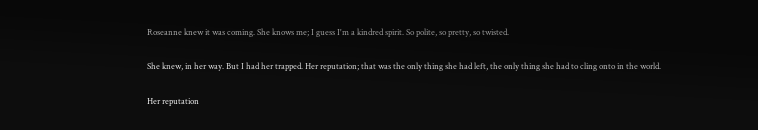Roseanne knew it was coming. She knows me; I guess I'm a kindred spirit. So polite, so pretty, so twisted.

She knew, in her way. But I had her trapped. Her reputation; that was the only thing she had left, the only thing she had to cling onto in the world.

Her reputation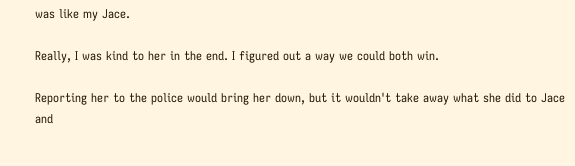was like my Jace.

Really, I was kind to her in the end. I figured out a way we could both win.

Reporting her to the police would bring her down, but it wouldn't take away what she did to Jace and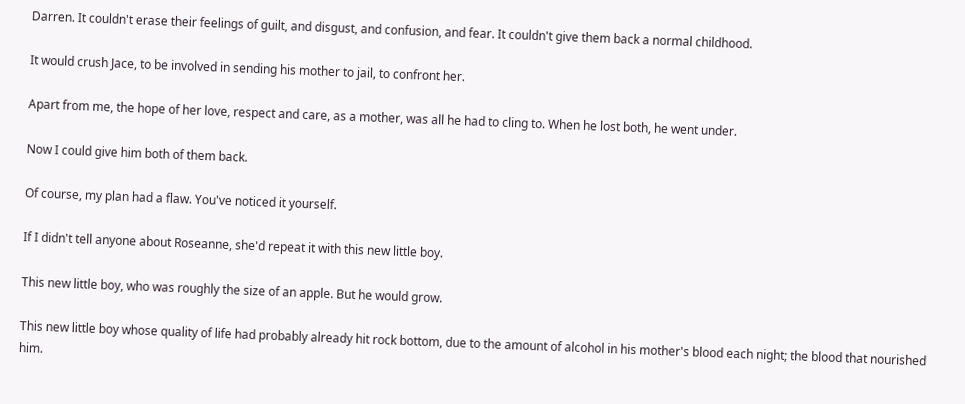Darren. It couldn't erase their feelings of guilt, and disgust, and confusion, and fear. It couldn't give them back a normal childhood.

It would crush Jace, to be involved in sending his mother to jail, to confront her.

Apart from me, the hope of her love, respect and care, as a mother, was all he had to cling to. When he lost both, he went under.

Now I could give him both of them back.

Of course, my plan had a flaw. You've noticed it yourself.

If I didn't tell anyone about Roseanne, she'd repeat it with this new little boy.

This new little boy, who was roughly the size of an apple. But he would grow.

This new little boy whose quality of life had probably already hit rock bottom, due to the amount of alcohol in his mother's blood each night; the blood that nourished him.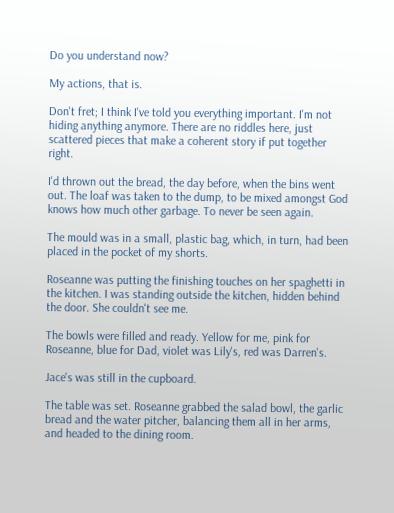Do you understand now?

My actions, that is.

Don't fret; I think I've told you everything important. I'm not hiding anything anymore. There are no riddles here, just scattered pieces that make a coherent story if put together right.

I'd thrown out the bread, the day before, when the bins went out. The loaf was taken to the dump, to be mixed amongst God knows how much other garbage. To never be seen again.

The mould was in a small, plastic bag, which, in turn, had been placed in the pocket of my shorts.

Roseanne was putting the finishing touches on her spaghetti in the kitchen. I was standing outside the kitchen, hidden behind the door. She couldn't see me.

The bowls were filled and ready. Yellow for me, pink for Roseanne, blue for Dad, violet was Lily's, red was Darren's.

Jace's was still in the cupboard.

The table was set. Roseanne grabbed the salad bowl, the garlic bread and the water pitcher, balancing them all in her arms, and headed to the dining room.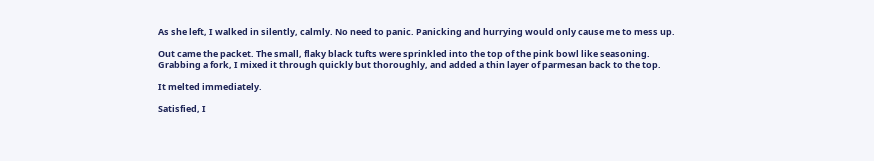As she left, I walked in silently, calmly. No need to panic. Panicking and hurrying would only cause me to mess up.

Out came the packet. The small, flaky black tufts were sprinkled into the top of the pink bowl like seasoning. Grabbing a fork, I mixed it through quickly but thoroughly, and added a thin layer of parmesan back to the top.

It melted immediately.

Satisfied, I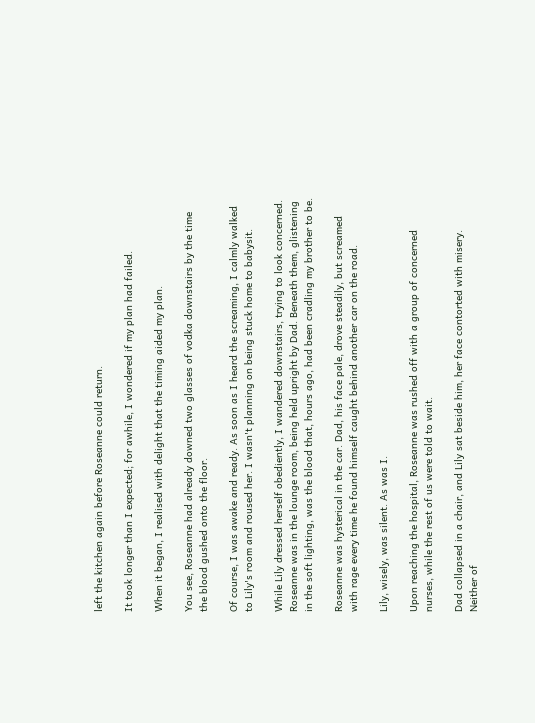left the kitchen again before Roseanne could return.

It took longer than I expected; for awhile, I wondered if my plan had failed.

When it began, I realised with delight that the timing aided my plan.

You see, Roseanne had already downed two glasses of vodka downstairs by the time the blood gushed onto the floor.

Of course, I was awake and ready. As soon as I heard the screaming, I calmly walked to Lily's room and roused her. I wasn't planning on being stuck home to babysit.

While Lily dressed herself obediently, I wandered downstairs, trying to look concerned. Roseanne was in the lounge room, being held upright by Dad. Beneath them, glistening in the soft lighting, was the blood that, hours ago, had been cradling my brother to be.

Roseanne was hysterical in the car. Dad, his face pale, drove steadily, but screamed with rage every time he found himself caught behind another car on the road.

Lily, wisely, was silent. As was I.

Upon reaching the hospital, Roseanne was rushed off with a group of concerned nurses, while the rest of us were told to wait.

Dad collapsed in a chair, and Lily sat beside him, her face contorted with misery. Neither of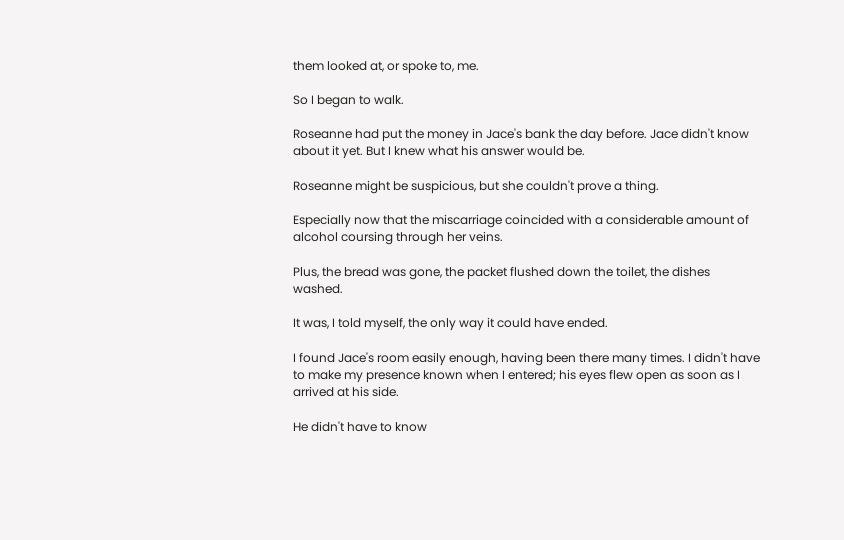them looked at, or spoke to, me.

So I began to walk.

Roseanne had put the money in Jace's bank the day before. Jace didn't know about it yet. But I knew what his answer would be.

Roseanne might be suspicious, but she couldn't prove a thing.

Especially now that the miscarriage coincided with a considerable amount of alcohol coursing through her veins.

Plus, the bread was gone, the packet flushed down the toilet, the dishes washed.

It was, I told myself, the only way it could have ended.

I found Jace's room easily enough, having been there many times. I didn't have to make my presence known when I entered; his eyes flew open as soon as I arrived at his side.

He didn't have to know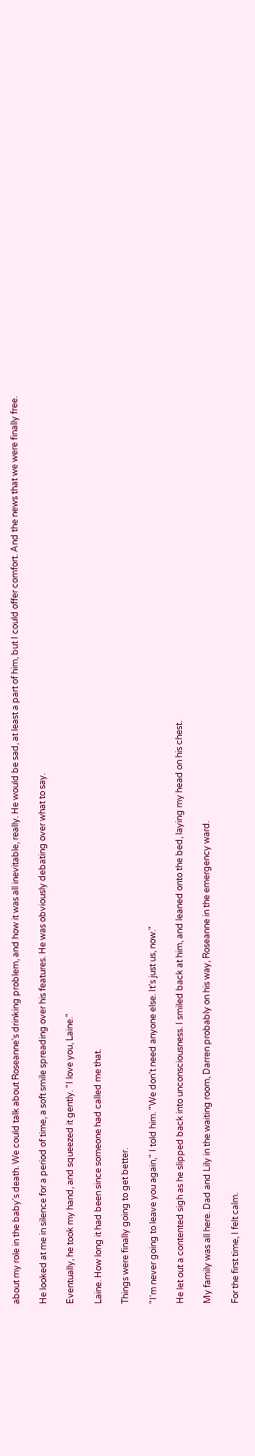about my role in the baby's death. We could talk about Roseanne's drinking problem, and how it was all inevitable, really. He would be sad, at least a part of him, but I could offer comfort. And the news that we were finally free.

He looked at me in silence for a period of time, a soft smile spreading over his features. He was obviously debating over what to say.

Eventually, he took my hand, and squeezed it gently. "I love you, Laine."

Laine. How long it had been since someone had called me that.

Things were finally going to get better.

"I'm never going to leave you again," I told him. "We don't need anyone else. It's just us, now."

He let out a contented sigh as he slipped back into unconsciousness. I smiled back at him, and leaned onto the bed, laying my head on his chest.

My family was all here. Dad and Lily in the waiting room, Darren probably on his way, Roseanne in the emergency ward.

For the first time, I felt calm.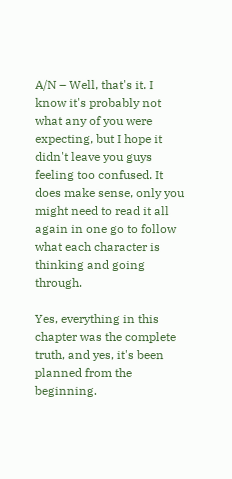A/N – Well, that's it. I know it's probably not what any of you were expecting, but I hope it didn't leave you guys feeling too confused. It does make sense, only you might need to read it all again in one go to follow what each character is thinking and going through.

Yes, everything in this chapter was the complete truth, and yes, it's been planned from the beginning.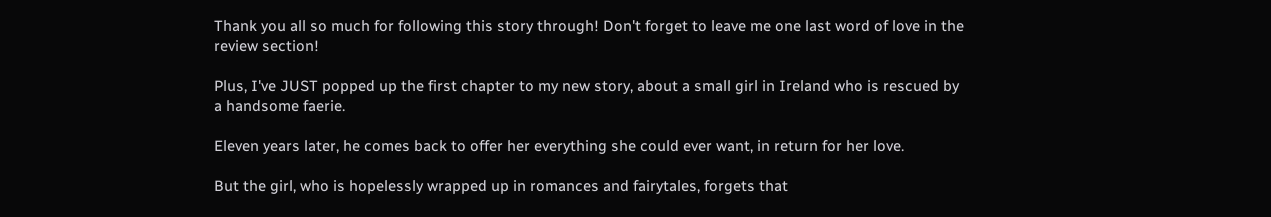Thank you all so much for following this story through! Don't forget to leave me one last word of love in the review section!

Plus, I've JUST popped up the first chapter to my new story, about a small girl in Ireland who is rescued by a handsome faerie.

Eleven years later, he comes back to offer her everything she could ever want, in return for her love.

But the girl, who is hopelessly wrapped up in romances and fairytales, forgets that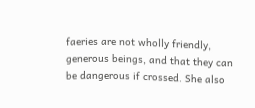faeries are not wholly friendly, generous beings, and that they can be dangerous if crossed. She also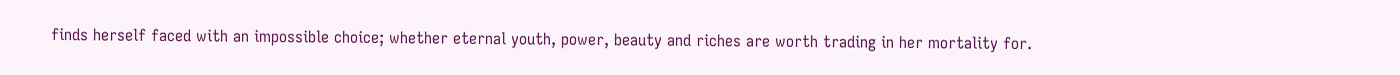finds herself faced with an impossible choice; whether eternal youth, power, beauty and riches are worth trading in her mortality for.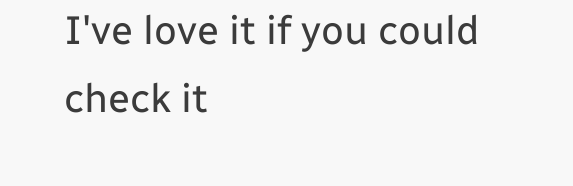I've love it if you could check it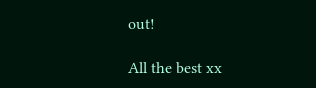out!

All the best xx